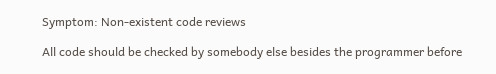Symptom: Non-existent code reviews

All code should be checked by somebody else besides the programmer before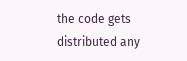the code gets distributed any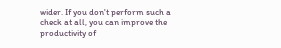wider. If you don't perform such a check at all, you can improve the productivity of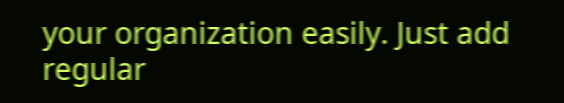your organization easily. Just add regular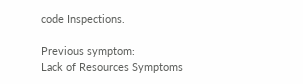code Inspections.

Previous symptom:
Lack of Resources Symptoms